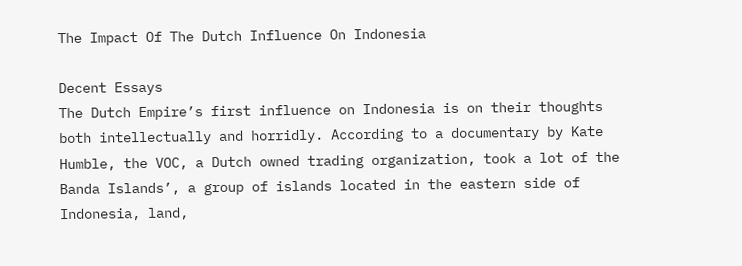The Impact Of The Dutch Influence On Indonesia

Decent Essays
The Dutch Empire’s first influence on Indonesia is on their thoughts both intellectually and horridly. According to a documentary by Kate Humble, the VOC, a Dutch owned trading organization, took a lot of the Banda Islands’, a group of islands located in the eastern side of Indonesia, land,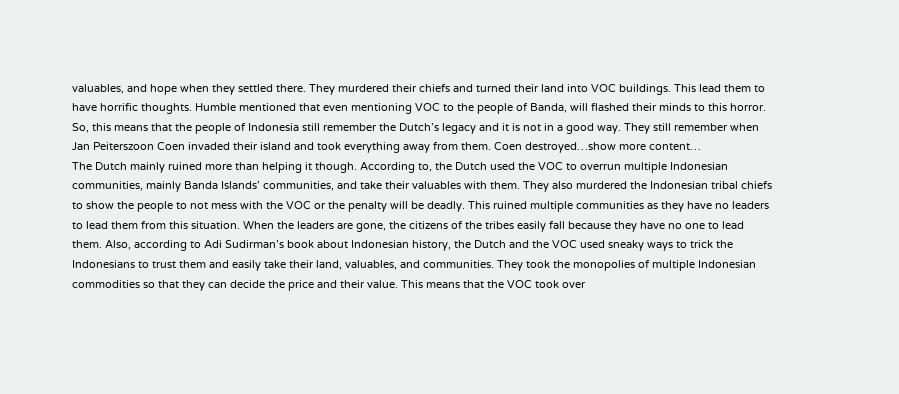valuables, and hope when they settled there. They murdered their chiefs and turned their land into VOC buildings. This lead them to have horrific thoughts. Humble mentioned that even mentioning VOC to the people of Banda, will flashed their minds to this horror. So, this means that the people of Indonesia still remember the Dutch’s legacy and it is not in a good way. They still remember when Jan Peiterszoon Coen invaded their island and took everything away from them. Coen destroyed…show more content…
The Dutch mainly ruined more than helping it though. According to, the Dutch used the VOC to overrun multiple Indonesian communities, mainly Banda Islands’ communities, and take their valuables with them. They also murdered the Indonesian tribal chiefs to show the people to not mess with the VOC or the penalty will be deadly. This ruined multiple communities as they have no leaders to lead them from this situation. When the leaders are gone, the citizens of the tribes easily fall because they have no one to lead them. Also, according to Adi Sudirman’s book about Indonesian history, the Dutch and the VOC used sneaky ways to trick the Indonesians to trust them and easily take their land, valuables, and communities. They took the monopolies of multiple Indonesian commodities so that they can decide the price and their value. This means that the VOC took over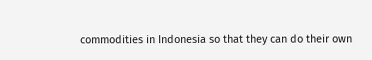commodities in Indonesia so that they can do their own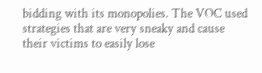bidding with its monopolies. The VOC used strategies that are very sneaky and cause their victims to easily lose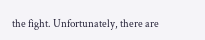the fight. Unfortunately, there are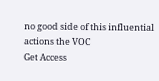no good side of this influential actions the VOC
Get Access